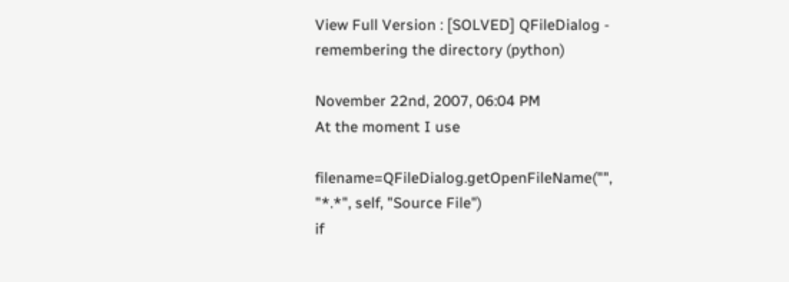View Full Version : [SOLVED] QFileDialog - remembering the directory (python)

November 22nd, 2007, 06:04 PM
At the moment I use

filename=QFileDialog.getOpenFileName("", "*.*", self, "Source File")
if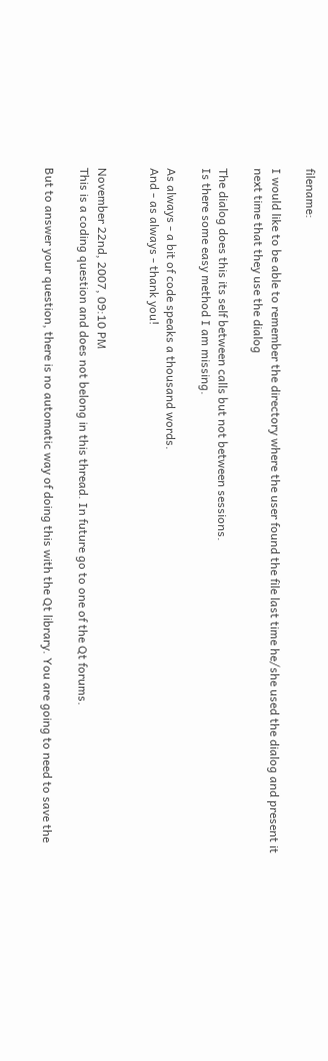filename:

I would like to be able to remember the directory where the user found the file last time he/she used the dialog and present it next time that they use the dialog

The dialog does this its self between calls but not between sessions.
Is there some easy method I am missing.

As always - a bit of code speaks a thousand words.
And - as always - thank you!


November 22nd, 2007, 09:10 PM
This is a coding question and does not belong in this thread. In future go to one of the Qt forums.

But to answer your question, there is no automatic way of doing this with the Qt library. You are going to need to save the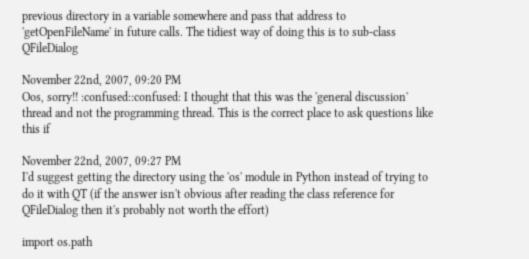previous directory in a variable somewhere and pass that address to 'getOpenFileName' in future calls. The tidiest way of doing this is to sub-class QFileDialog

November 22nd, 2007, 09:20 PM
Oos, sorry!! :confused::confused: I thought that this was the 'general discussion' thread and not the programming thread. This is the correct place to ask questions like this if

November 22nd, 2007, 09:27 PM
I'd suggest getting the directory using the 'os' module in Python instead of trying to do it with QT (if the answer isn't obvious after reading the class reference for QFileDialog then it's probably not worth the effort)

import os.path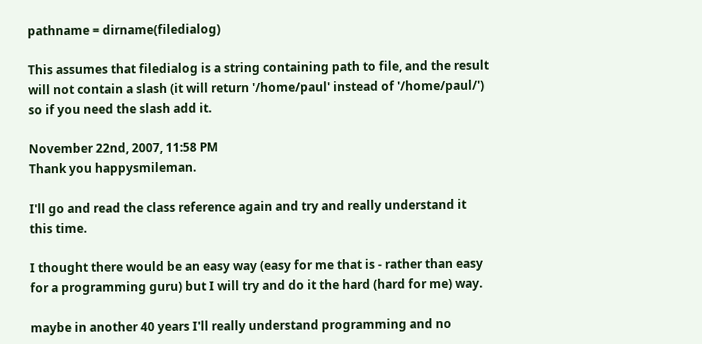pathname = dirname(filedialog)

This assumes that filedialog is a string containing path to file, and the result will not contain a slash (it will return '/home/paul' instead of '/home/paul/') so if you need the slash add it.

November 22nd, 2007, 11:58 PM
Thank you happysmileman.

I'll go and read the class reference again and try and really understand it this time.

I thought there would be an easy way (easy for me that is - rather than easy for a programming guru) but I will try and do it the hard (hard for me) way.

maybe in another 40 years I'll really understand programming and no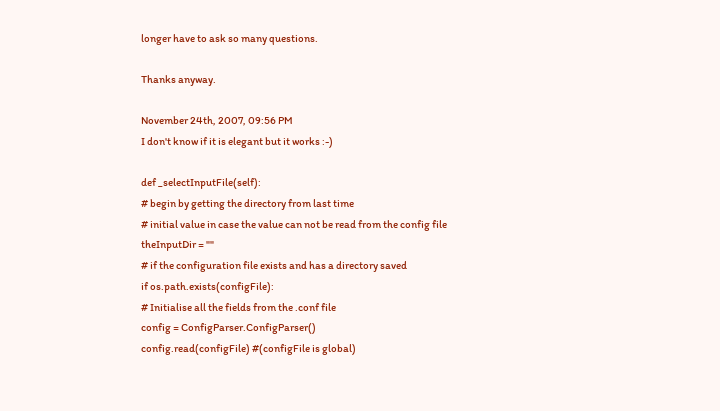longer have to ask so many questions.

Thanks anyway.

November 24th, 2007, 09:56 PM
I don't know if it is elegant but it works :-)

def _selectInputFile(self):
# begin by getting the directory from last time
# initial value in case the value can not be read from the config file
theInputDir = ""
# if the configuration file exists and has a directory saved
if os.path.exists(configFile):
# Initialise all the fields from the .conf file
config = ConfigParser.ConfigParser()
config.read(configFile) #(configFile is global)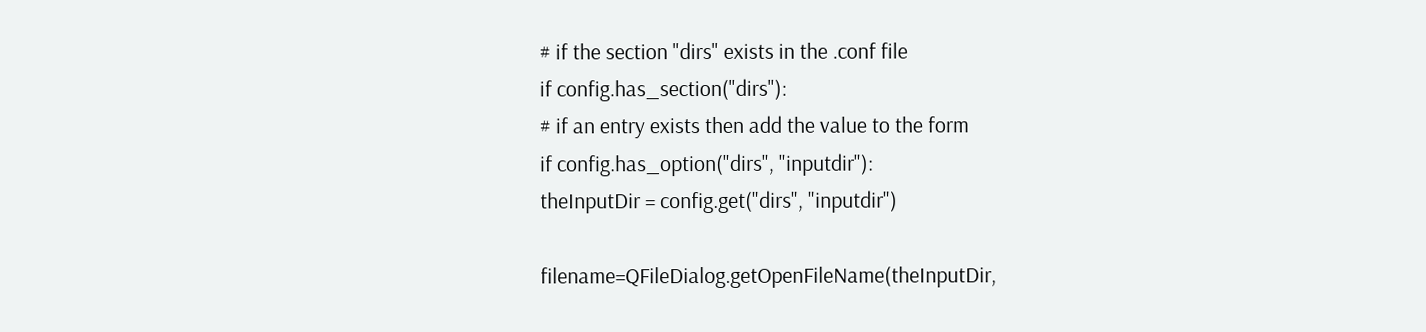# if the section "dirs" exists in the .conf file
if config.has_section("dirs"):
# if an entry exists then add the value to the form
if config.has_option("dirs", "inputdir"):
theInputDir = config.get("dirs", "inputdir")

filename=QFileDialog.getOpenFileName(theInputDir,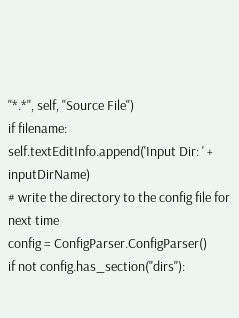"*.*", self, "Source File")
if filename:
self.textEditInfo.append('Input Dir: ' + inputDirName)
# write the directory to the config file for next time
config = ConfigParser.ConfigParser()
if not config.has_section("dirs"):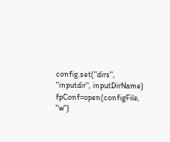config.set("dirs", "inputdir", inputDirName)
fpConf=open(configFile, "w")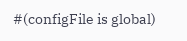#(configFile is global)